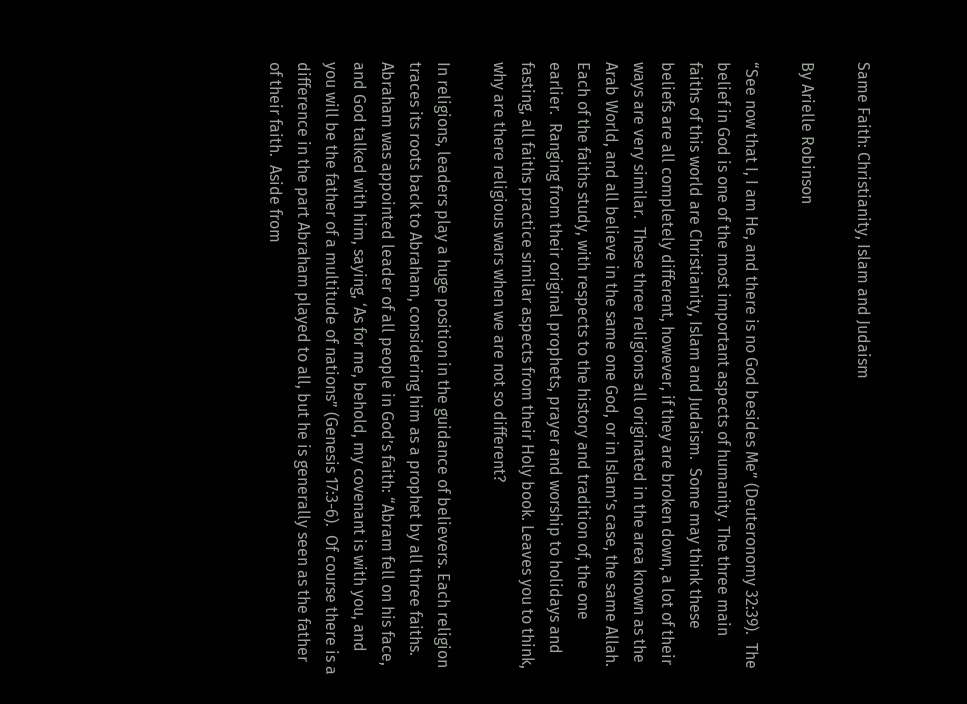Same Faith: Christianity, Islam and Judaism

By Arielle Robinson

“See now that I, I am He, and there is no God besides Me” (Deuteronomy 32:39).  The belief in God is one of the most important aspects of humanity. The three main faiths of this world are Christianity, Islam and Judaism.  Some may think these beliefs are all completely different, however, if they are broken down, a lot of their ways are very similar.  These three religions all originated in the area known as the Arab World, and all believe in the same one God, or in Islam’s case, the same Allah. Each of the faiths study, with respects to the history and tradition of, the one earlier.  Ranging from their original prophets, prayer and worship to holidays and fasting, all faiths practice similar aspects from their Holy book. Leaves you to think, why are there religious wars when we are not so different?

In religions, leaders play a huge position in the guidance of believers. Each religion traces its roots back to Abraham, considering him as a prophet by all three faiths.  Abraham was appointed leader of all people in God’s faith: “Abram fell on his face, and God talked with him, saying, ‘As for me, behold, my covenant is with you, and you will be the father of a multitude of nations” (Genesis 17:3-6).  Of course there is a difference in the part Abraham played to all, but he is generally seen as the father of their faith.  Aside from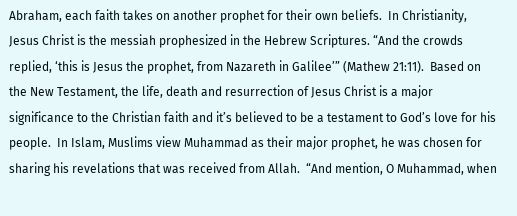Abraham, each faith takes on another prophet for their own beliefs.  In Christianity, Jesus Christ is the messiah prophesized in the Hebrew Scriptures. “And the crowds replied, ‘this is Jesus the prophet, from Nazareth in Galilee’” (Mathew 21:11).  Based on the New Testament, the life, death and resurrection of Jesus Christ is a major significance to the Christian faith and it’s believed to be a testament to God’s love for his people.  In Islam, Muslims view Muhammad as their major prophet, he was chosen for sharing his revelations that was received from Allah.  “And mention, O Muhammad, when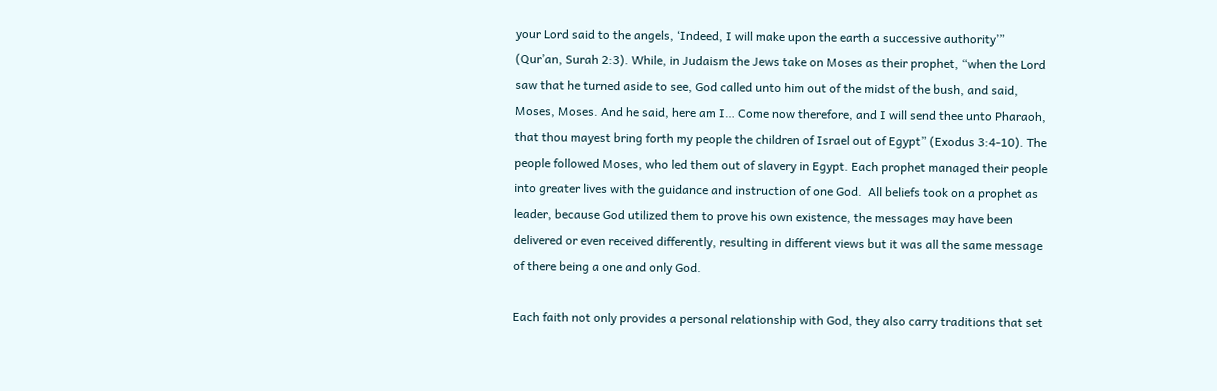your Lord said to the angels, ‘Indeed, I will make upon the earth a successive authority’” (Qur’an, Surah 2:3). While, in Judaism the Jews take on Moses as their prophet, “when the Lord saw that he turned aside to see, God called unto him out of the midst of the bush, and said, Moses, Moses. And he said, here am I… Come now therefore, and I will send thee unto Pharaoh, that thou mayest bring forth my people the children of Israel out of Egypt” (Exodus 3:4-10). The people followed Moses, who led them out of slavery in Egypt. Each prophet managed their people into greater lives with the guidance and instruction of one God.  All beliefs took on a prophet as leader, because God utilized them to prove his own existence, the messages may have been delivered or even received differently, resulting in different views but it was all the same message of there being a one and only God.

Each faith not only provides a personal relationship with God, they also carry traditions that set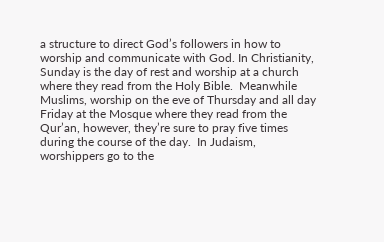a structure to direct God’s followers in how to worship and communicate with God. In Christianity, Sunday is the day of rest and worship at a church where they read from the Holy Bible.  Meanwhile Muslims, worship on the eve of Thursday and all day Friday at the Mosque where they read from the Qur’an, however, they’re sure to pray five times during the course of the day.  In Judaism, worshippers go to the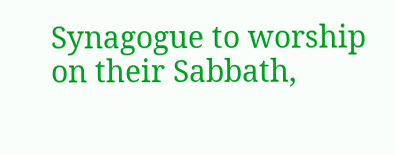Synagogue to worship on their Sabbath,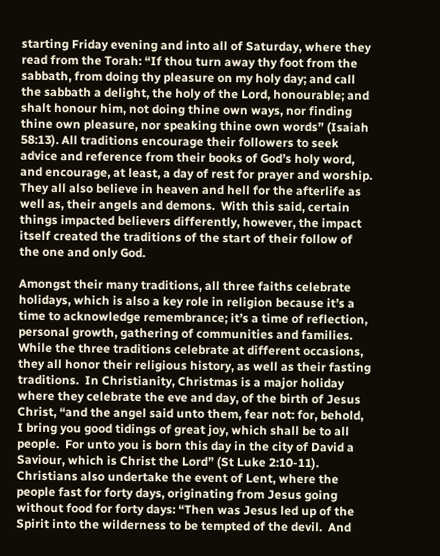starting Friday evening and into all of Saturday, where they read from the Torah: “If thou turn away thy foot from the sabbath, from doing thy pleasure on my holy day; and call the sabbath a delight, the holy of the Lord, honourable; and shalt honour him, not doing thine own ways, nor finding thine own pleasure, nor speaking thine own words” (Isaiah 58:13). All traditions encourage their followers to seek advice and reference from their books of God’s holy word, and encourage, at least, a day of rest for prayer and worship. They all also believe in heaven and hell for the afterlife as well as, their angels and demons.  With this said, certain things impacted believers differently, however, the impact itself created the traditions of the start of their follow of the one and only God.

Amongst their many traditions, all three faiths celebrate holidays, which is also a key role in religion because it’s a time to acknowledge remembrance; it’s a time of reflection, personal growth, gathering of communities and families. While the three traditions celebrate at different occasions, they all honor their religious history, as well as their fasting traditions.  In Christianity, Christmas is a major holiday where they celebrate the eve and day, of the birth of Jesus Christ, “and the angel said unto them, fear not: for, behold, I bring you good tidings of great joy, which shall be to all people.  For unto you is born this day in the city of David a Saviour, which is Christ the Lord” (St Luke 2:10-11). Christians also undertake the event of Lent, where the people fast for forty days, originating from Jesus going without food for forty days: “Then was Jesus led up of the Spirit into the wilderness to be tempted of the devil.  And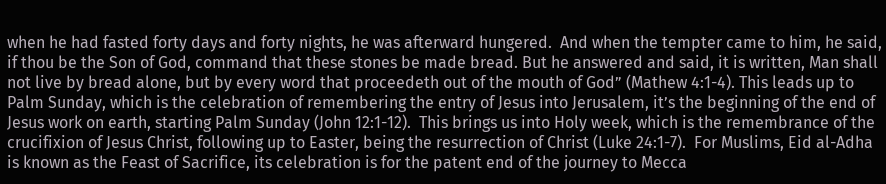when he had fasted forty days and forty nights, he was afterward hungered.  And when the tempter came to him, he said, if thou be the Son of God, command that these stones be made bread. But he answered and said, it is written, Man shall not live by bread alone, but by every word that proceedeth out of the mouth of God” (Mathew 4:1-4). This leads up to Palm Sunday, which is the celebration of remembering the entry of Jesus into Jerusalem, it’s the beginning of the end of Jesus work on earth, starting Palm Sunday (John 12:1-12).  This brings us into Holy week, which is the remembrance of the crucifixion of Jesus Christ, following up to Easter, being the resurrection of Christ (Luke 24:1-7).  For Muslims, Eid al-Adha is known as the Feast of Sacrifice, its celebration is for the patent end of the journey to Mecca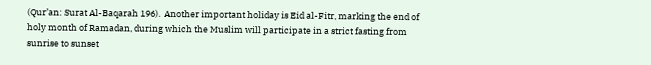(Qur’an: Surat Al-Baqarah 196).  Another important holiday is Eid al-Fitr, marking the end of holy month of Ramadan, during which the Muslim will participate in a strict fasting from sunrise to sunset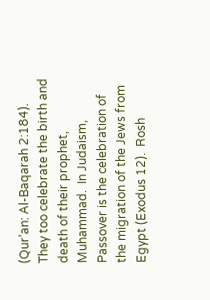(Qur’an: Al-Baqarah 2:184). They too celebrate the birth and death of their prophet, Muhammad.  In Judaism, Passover is the celebration of the migration of the Jews from Egypt (Exodus 12).  Rosh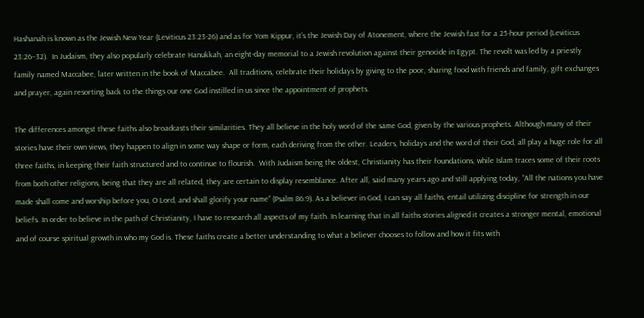Hashanah is known as the Jewish New Year (Leviticus 23:23-26) and as for Yom Kippur, it’s the Jewish Day of Atonement, where the Jewish fast for a 25-hour period (Leviticus 23:26–32).  In Judaism, they also popularly celebrate Hanukkah, an eight-day memorial to a Jewish revolution against their genocide in Egypt. The revolt was led by a priestly family named Maccabee, later written in the book of Maccabee.  All traditions, celebrate their holidays by giving to the poor, sharing food with friends and family, gift exchanges and prayer, again resorting back to the things our one God instilled in us since the appointment of prophets.

The differences amongst these faiths also broadcasts their similarities. They all believe in the holy word of the same God, given by the various prophets. Although many of their stories have their own views, they happen to align in some way shape or form, each deriving from the other. Leaders, holidays and the word of their God, all play a huge role for all three faiths, in keeping their faith structured and to continue to flourish.  With Judaism being the oldest, Christianity has their foundations, while Islam traces some of their roots from both other religions, being that they are all related, they are certain to display resemblance. After all, said many years ago and still applying today, “All the nations you have made shall come and worship before you, O Lord, and shall glorify your name” (Psalm 86:9). As a believer in God, I can say all faiths, entail utilizing discipline for strength in our beliefs. In order to believe in the path of Christianity, I have to research all aspects of my faith. In learning that in all faiths stories aligned it creates a stronger mental, emotional and of course spiritual growth in who my God is. These faiths create a better understanding to what a believer chooses to follow and how it fits with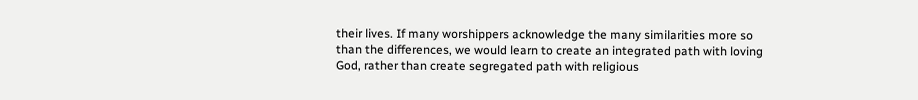their lives. If many worshippers acknowledge the many similarities more so than the differences, we would learn to create an integrated path with loving God, rather than create segregated path with religious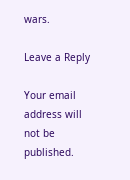wars.

Leave a Reply

Your email address will not be published.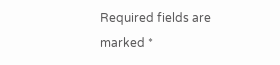Required fields are marked *